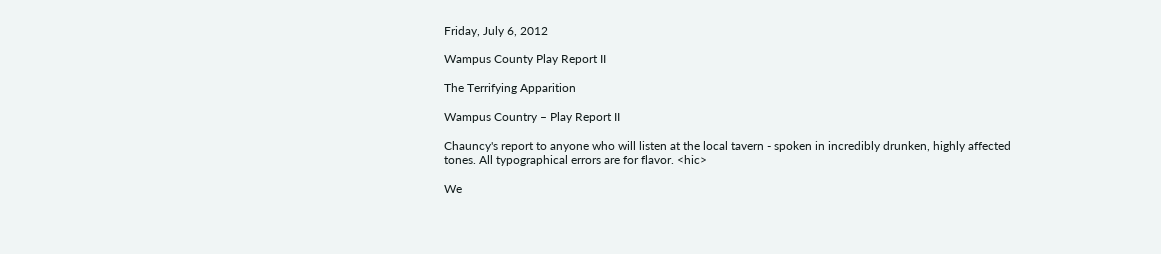Friday, July 6, 2012

Wampus County Play Report II

The Terrifying Apparition

Wampus Country – Play Report II

Chauncy's report to anyone who will listen at the local tavern - spoken in incredibly drunken, highly affected tones. All typographical errors are for flavor. <hic>

We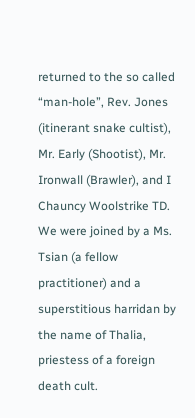returned to the so called “man-hole”, Rev. Jones (itinerant snake cultist), Mr. Early (Shootist), Mr. Ironwall (Brawler), and I Chauncy Woolstrike TD. We were joined by a Ms. Tsian (a fellow practitioner) and a superstitious harridan by the name of Thalia, priestess of a foreign death cult.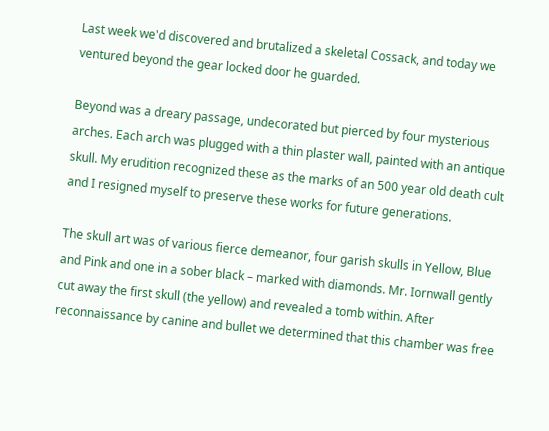Last week we'd discovered and brutalized a skeletal Cossack, and today we ventured beyond the gear locked door he guarded.

Beyond was a dreary passage, undecorated but pierced by four mysterious arches. Each arch was plugged with a thin plaster wall, painted with an antique skull. My erudition recognized these as the marks of an 500 year old death cult and I resigned myself to preserve these works for future generations.

The skull art was of various fierce demeanor, four garish skulls in Yellow, Blue and Pink and one in a sober black – marked with diamonds. Mr. Iornwall gently cut away the first skull (the yellow) and revealed a tomb within. After reconnaissance by canine and bullet we determined that this chamber was free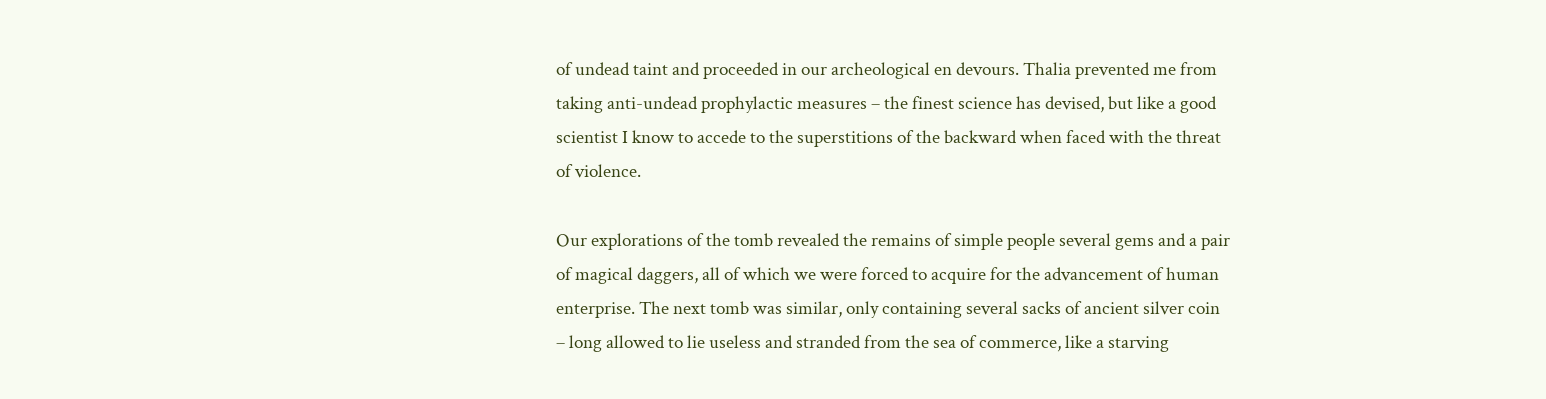of undead taint and proceeded in our archeological en devours. Thalia prevented me from taking anti-undead prophylactic measures – the finest science has devised, but like a good scientist I know to accede to the superstitions of the backward when faced with the threat of violence.

Our explorations of the tomb revealed the remains of simple people several gems and a pair of magical daggers, all of which we were forced to acquire for the advancement of human enterprise. The next tomb was similar, only containing several sacks of ancient silver coin – long allowed to lie useless and stranded from the sea of commerce, like a starving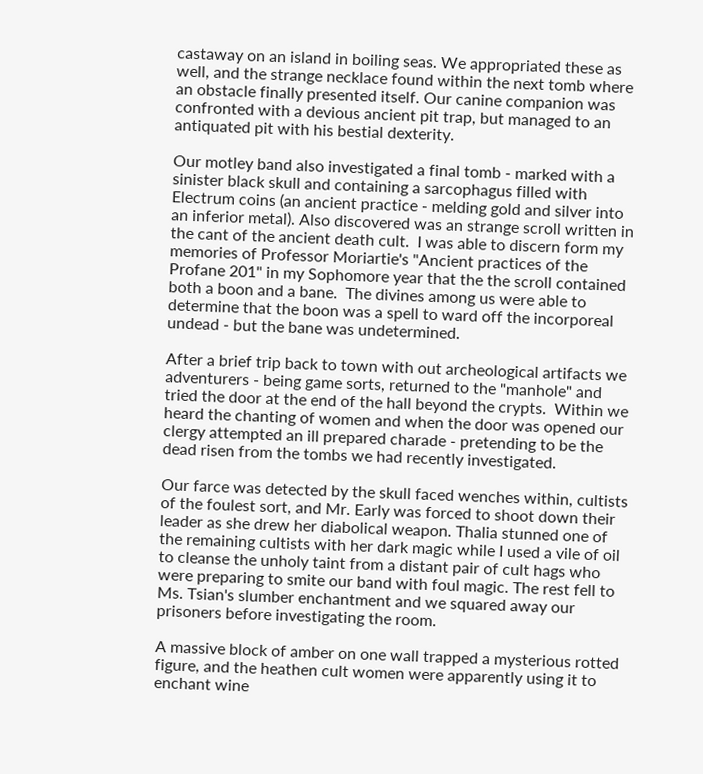castaway on an island in boiling seas. We appropriated these as well, and the strange necklace found within the next tomb where an obstacle finally presented itself. Our canine companion was confronted with a devious ancient pit trap, but managed to an antiquated pit with his bestial dexterity.

Our motley band also investigated a final tomb - marked with a sinister black skull and containing a sarcophagus filled with Electrum coins (an ancient practice - melding gold and silver into an inferior metal). Also discovered was an strange scroll written in the cant of the ancient death cult.  I was able to discern form my memories of Professor Moriartie's "Ancient practices of the Profane 201" in my Sophomore year that the the scroll contained both a boon and a bane.  The divines among us were able to determine that the boon was a spell to ward off the incorporeal undead - but the bane was undetermined.

After a brief trip back to town with out archeological artifacts we adventurers - being game sorts, returned to the "manhole" and tried the door at the end of the hall beyond the crypts.  Within we heard the chanting of women and when the door was opened our clergy attempted an ill prepared charade - pretending to be the dead risen from the tombs we had recently investigated.

Our farce was detected by the skull faced wenches within, cultists of the foulest sort, and Mr. Early was forced to shoot down their leader as she drew her diabolical weapon. Thalia stunned one of the remaining cultists with her dark magic while I used a vile of oil to cleanse the unholy taint from a distant pair of cult hags who were preparing to smite our band with foul magic. The rest fell to Ms. Tsian's slumber enchantment and we squared away our prisoners before investigating the room.

A massive block of amber on one wall trapped a mysterious rotted figure, and the heathen cult women were apparently using it to enchant wine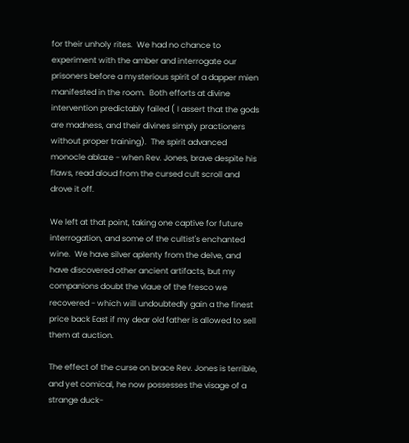for their unholy rites.  We had no chance to experiment with the amber and interrogate our prisoners before a mysterious spirit of a dapper mien manifested in the room.  Both efforts at divine intervention predictably failed ( I assert that the gods are madness, and their divines simply practioners without proper training).  The spirit advanced monocle ablaze - when Rev. Jones, brave despite his flaws, read aloud from the cursed cult scroll and drove it off.

We left at that point, taking one captive for future interrogation, and some of the cultist's enchanted wine.  We have silver aplenty from the delve, and have discovered other ancient artifacts, but my companions doubt the vlaue of the fresco we recovered - which will undoubtedly gain a the finest price back East if my dear old father is allowed to sell them at auction.

The effect of the curse on brace Rev. Jones is terrible, and yet comical, he now possesses the visage of a strange duck-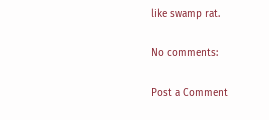like swamp rat.

No comments:

Post a Comment